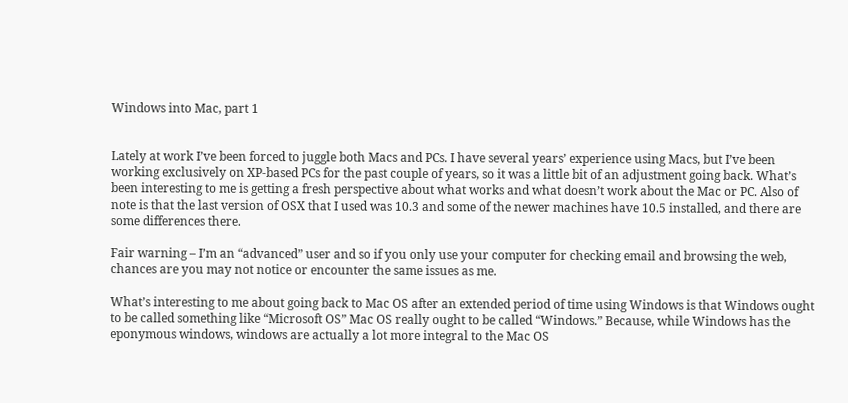Windows into Mac, part 1


Lately at work I’ve been forced to juggle both Macs and PCs. I have several years’ experience using Macs, but I’ve been working exclusively on XP-based PCs for the past couple of years, so it was a little bit of an adjustment going back. What’s been interesting to me is getting a fresh perspective about what works and what doesn’t work about the Mac or PC. Also of note is that the last version of OSX that I used was 10.3 and some of the newer machines have 10.5 installed, and there are some differences there.

Fair warning – I’m an “advanced” user and so if you only use your computer for checking email and browsing the web, chances are you may not notice or encounter the same issues as me.

What’s interesting to me about going back to Mac OS after an extended period of time using Windows is that Windows ought to be called something like “Microsoft OS” Mac OS really ought to be called “Windows.” Because, while Windows has the eponymous windows, windows are actually a lot more integral to the Mac OS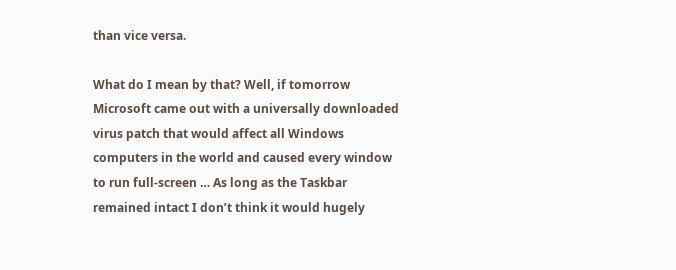than vice versa.

What do I mean by that? Well, if tomorrow Microsoft came out with a universally downloaded virus patch that would affect all Windows computers in the world and caused every window to run full-screen … As long as the Taskbar remained intact I don’t think it would hugely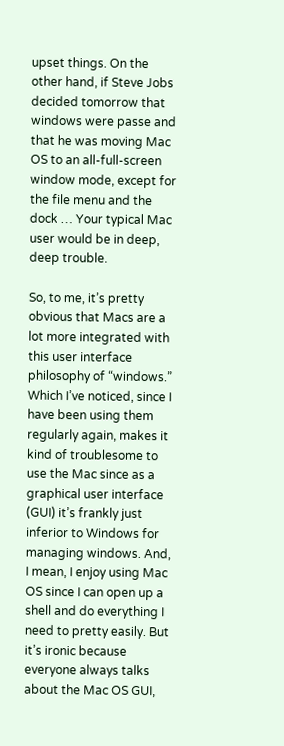upset things. On the other hand, if Steve Jobs decided tomorrow that windows were passe and that he was moving Mac OS to an all-full-screen window mode, except for the file menu and the dock … Your typical Mac user would be in deep, deep trouble.

So, to me, it’s pretty obvious that Macs are a lot more integrated with this user interface philosophy of “windows.” Which I’ve noticed, since I have been using them regularly again, makes it kind of troublesome to use the Mac since as a graphical user interface (GUI) it’s frankly just inferior to Windows for managing windows. And, I mean, I enjoy using Mac OS since I can open up a shell and do everything I need to pretty easily. But it’s ironic because everyone always talks about the Mac OS GUI,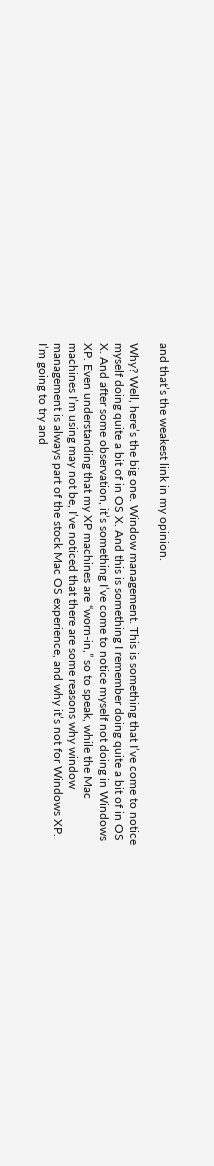and that’s the weakest link in my opinion.

Why? Well, here’s the big one. Window management. This is something that I’ve come to notice myself doing quite a bit of in OS X. And this is something I remember doing quite a bit of in OS X. And after some observation, it’s something I’ve come to notice myself not doing in Windows XP. Even understanding that my XP machines are “worn-in,” so to speak, while the Mac machines I’m using may not be, I’ve noticed that there are some reasons why window management is always part of the stock Mac OS experience, and why it’s not for Windows XP. I’m going to try and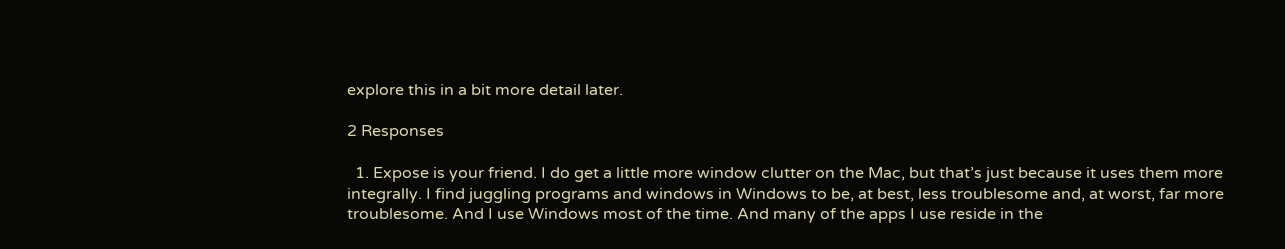explore this in a bit more detail later.

2 Responses

  1. Expose is your friend. I do get a little more window clutter on the Mac, but that’s just because it uses them more integrally. I find juggling programs and windows in Windows to be, at best, less troublesome and, at worst, far more troublesome. And I use Windows most of the time. And many of the apps I use reside in the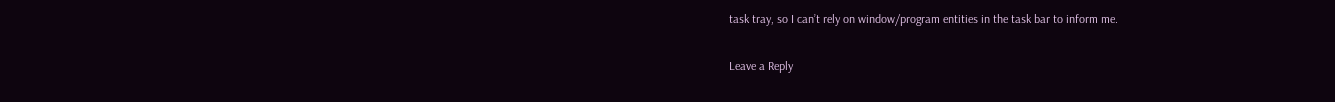task tray, so I can’t rely on window/program entities in the task bar to inform me.

Leave a Reply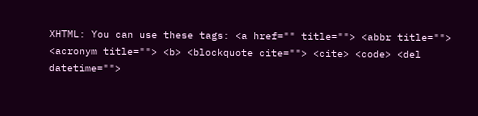XHTML: You can use these tags: <a href="" title=""> <abbr title=""> <acronym title=""> <b> <blockquote cite=""> <cite> <code> <del datetime="">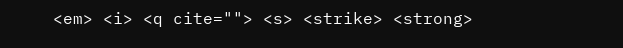<em> <i> <q cite=""> <s> <strike> <strong>